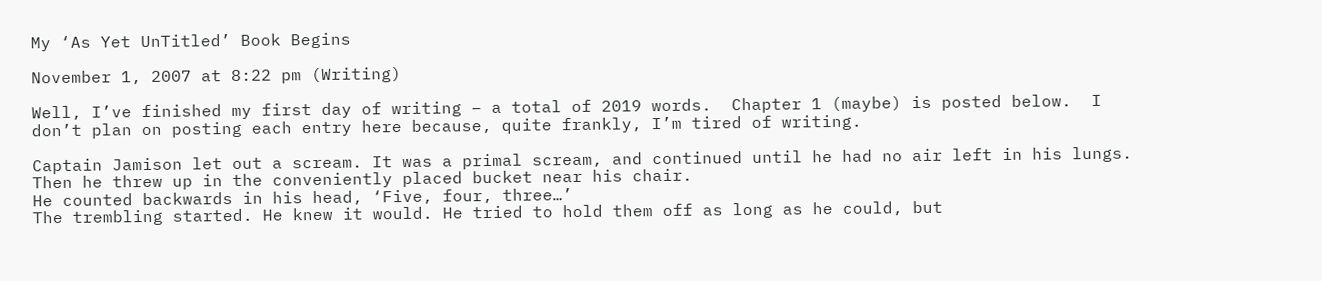My ‘As Yet UnTitled’ Book Begins

November 1, 2007 at 8:22 pm (Writing)

Well, I’ve finished my first day of writing – a total of 2019 words.  Chapter 1 (maybe) is posted below.  I don’t plan on posting each entry here because, quite frankly, I’m tired of writing.

Captain Jamison let out a scream. It was a primal scream, and continued until he had no air left in his lungs. Then he threw up in the conveniently placed bucket near his chair.
He counted backwards in his head, ‘Five, four, three…’
The trembling started. He knew it would. He tried to hold them off as long as he could, but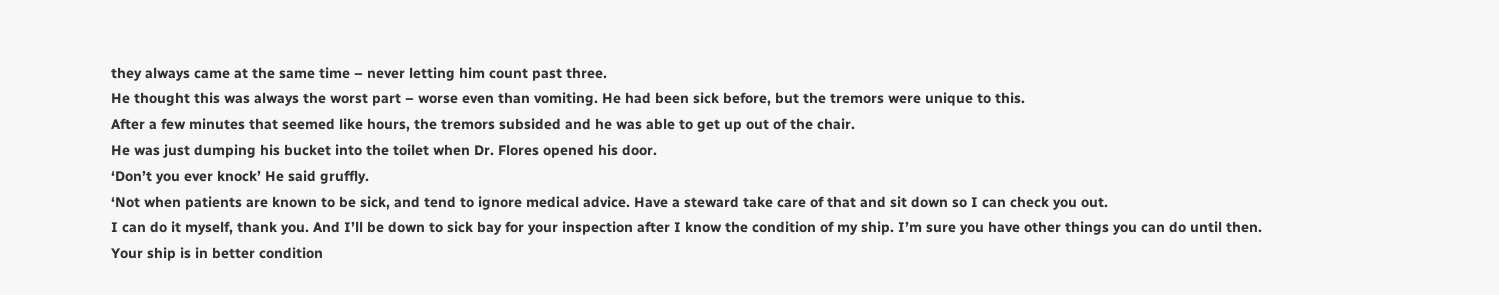they always came at the same time – never letting him count past three.
He thought this was always the worst part – worse even than vomiting. He had been sick before, but the tremors were unique to this.
After a few minutes that seemed like hours, the tremors subsided and he was able to get up out of the chair.
He was just dumping his bucket into the toilet when Dr. Flores opened his door.
‘Don’t you ever knock’ He said gruffly.
‘Not when patients are known to be sick, and tend to ignore medical advice. Have a steward take care of that and sit down so I can check you out.
I can do it myself, thank you. And I’ll be down to sick bay for your inspection after I know the condition of my ship. I’m sure you have other things you can do until then.
Your ship is in better condition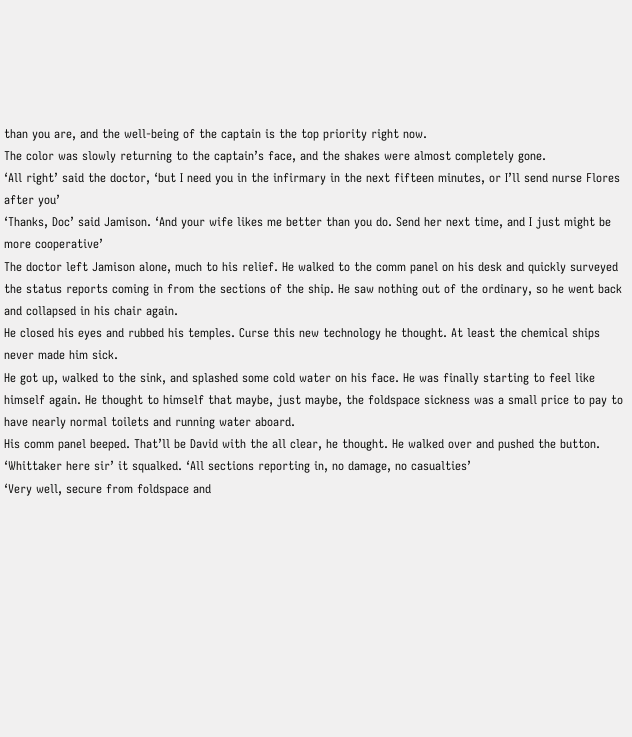than you are, and the well-being of the captain is the top priority right now.
The color was slowly returning to the captain’s face, and the shakes were almost completely gone.
‘All right’ said the doctor, ‘but I need you in the infirmary in the next fifteen minutes, or I’ll send nurse Flores after you’
‘Thanks, Doc’ said Jamison. ‘And your wife likes me better than you do. Send her next time, and I just might be more cooperative’
The doctor left Jamison alone, much to his relief. He walked to the comm panel on his desk and quickly surveyed the status reports coming in from the sections of the ship. He saw nothing out of the ordinary, so he went back and collapsed in his chair again.
He closed his eyes and rubbed his temples. Curse this new technology he thought. At least the chemical ships never made him sick.
He got up, walked to the sink, and splashed some cold water on his face. He was finally starting to feel like himself again. He thought to himself that maybe, just maybe, the foldspace sickness was a small price to pay to have nearly normal toilets and running water aboard.
His comm panel beeped. That’ll be David with the all clear, he thought. He walked over and pushed the button.
‘Whittaker here sir’ it squalked. ‘All sections reporting in, no damage, no casualties’
‘Very well, secure from foldspace and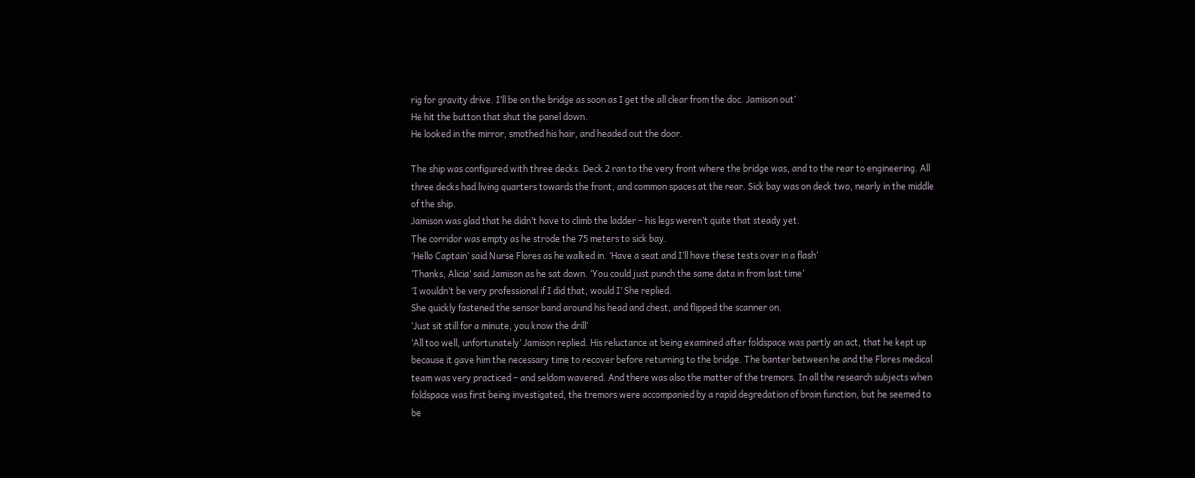rig for gravity drive. I’ll be on the bridge as soon as I get the all clear from the doc. Jamison out’
He hit the button that shut the panel down.
He looked in the mirror, smothed his hair, and headed out the door.

The ship was configured with three decks. Deck 2 ran to the very front where the bridge was, and to the rear to engineering. All three decks had living quarters towards the front, and common spaces at the rear. Sick bay was on deck two, nearly in the middle of the ship.
Jamison was glad that he didn’t have to climb the ladder – his legs weren’t quite that steady yet.
The corridor was empty as he strode the 75 meters to sick bay.
‘Hello Captain’ said Nurse Flores as he walked in. ‘Have a seat and I’ll have these tests over in a flash’
‘Thanks, Alicia’ said Jamison as he sat down. ‘You could just punch the same data in from last time’
‘I wouldn’t be very professional if I did that, would I’ She replied.
She quickly fastened the sensor band around his head and chest, and flipped the scanner on.
‘Just sit still for a minute, you know the drill’
‘All too well, unfortunately’ Jamison replied. His reluctance at being examined after foldspace was partly an act, that he kept up because it gave him the necessary time to recover before returning to the bridge. The banter between he and the Flores medical team was very practiced – and seldom wavered. And there was also the matter of the tremors. In all the research subjects when foldspace was first being investigated, the tremors were accompanied by a rapid degredation of brain function, but he seemed to be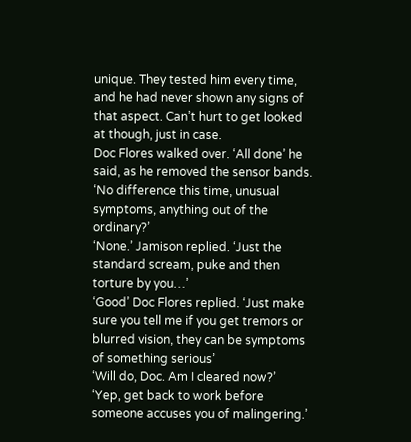unique. They tested him every time, and he had never shown any signs of that aspect. Can’t hurt to get looked at though, just in case.
Doc Flores walked over. ‘All done’ he said, as he removed the sensor bands. ‘No difference this time, unusual symptoms, anything out of the ordinary?’
‘None.’ Jamison replied. ‘Just the standard scream, puke and then torture by you…’
‘Good’ Doc Flores replied. ‘Just make sure you tell me if you get tremors or blurred vision, they can be symptoms of something serious’
‘Will do, Doc. Am I cleared now?’
‘Yep, get back to work before someone accuses you of malingering.’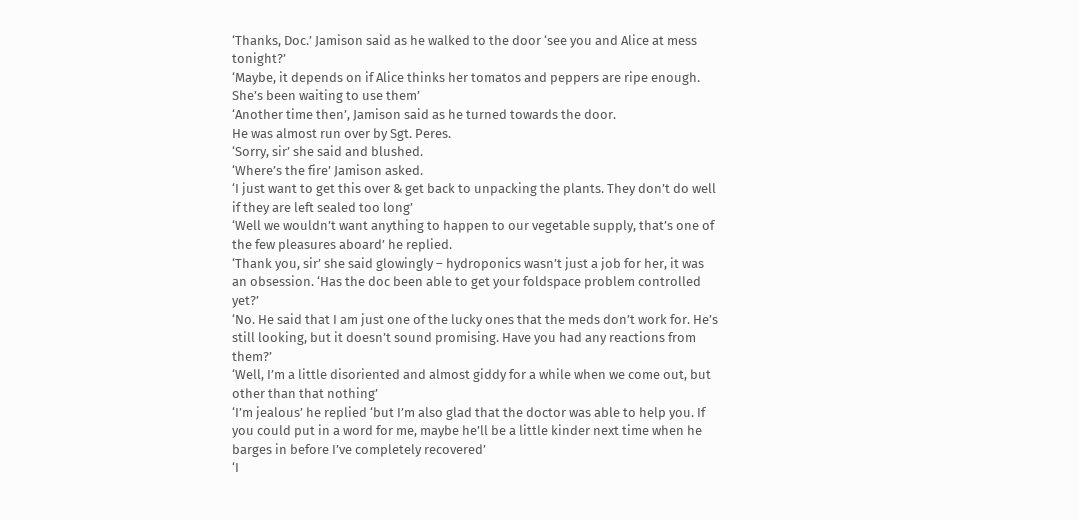‘Thanks, Doc.’ Jamison said as he walked to the door ‘see you and Alice at mess tonight?’
‘Maybe, it depends on if Alice thinks her tomatos and peppers are ripe enough. She’s been waiting to use them’
‘Another time then’, Jamison said as he turned towards the door.
He was almost run over by Sgt. Peres.
‘Sorry, sir’ she said and blushed.
‘Where’s the fire’ Jamison asked.
‘I just want to get this over & get back to unpacking the plants. They don’t do well if they are left sealed too long’
‘Well we wouldn’t want anything to happen to our vegetable supply, that’s one of the few pleasures aboard’ he replied.
‘Thank you, sir’ she said glowingly – hydroponics wasn’t just a job for her, it was an obsession. ‘Has the doc been able to get your foldspace problem controlled yet?’
‘No. He said that I am just one of the lucky ones that the meds don’t work for. He’s still looking, but it doesn’t sound promising. Have you had any reactions from them?’
‘Well, I’m a little disoriented and almost giddy for a while when we come out, but other than that nothing’
‘I’m jealous’ he replied ‘but I’m also glad that the doctor was able to help you. If you could put in a word for me, maybe he’ll be a little kinder next time when he barges in before I’ve completely recovered’
‘I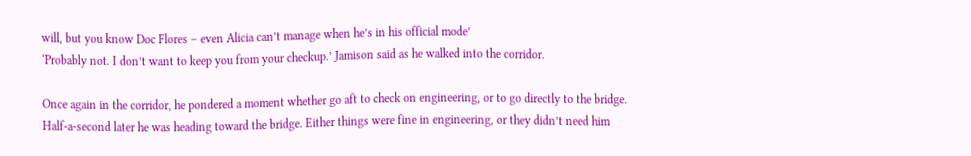will, but you know Doc Flores – even Alicia can’t manage when he’s in his official mode’
‘Probably not. I don’t want to keep you from your checkup.’ Jamison said as he walked into the corridor.

Once again in the corridor, he pondered a moment whether go aft to check on engineering, or to go directly to the bridge. Half-a-second later he was heading toward the bridge. Either things were fine in engineering, or they didn’t need him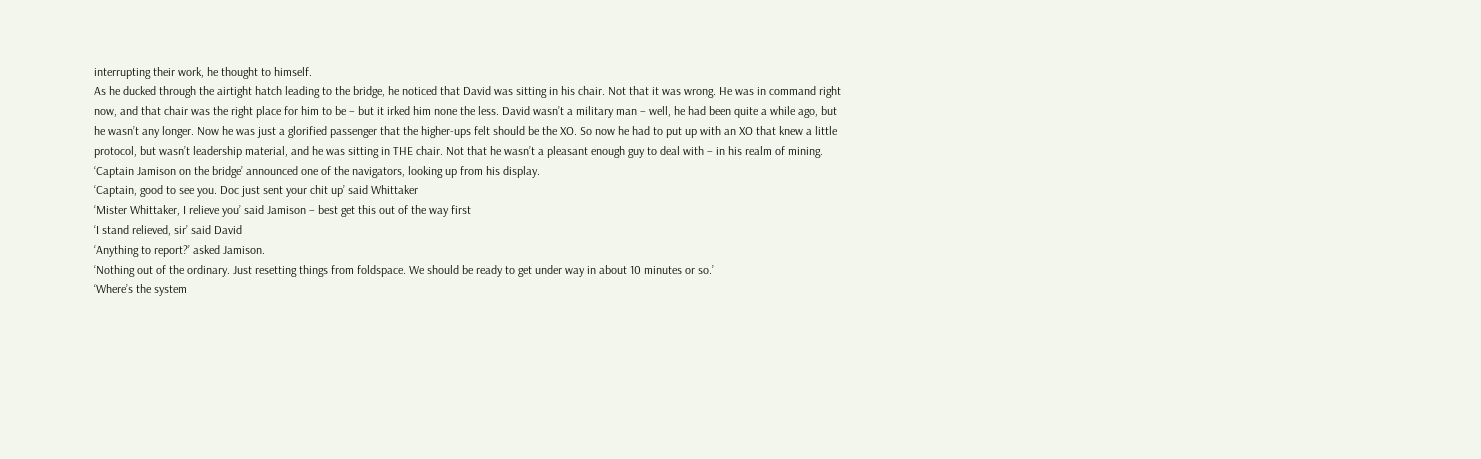interrupting their work, he thought to himself.
As he ducked through the airtight hatch leading to the bridge, he noticed that David was sitting in his chair. Not that it was wrong. He was in command right now, and that chair was the right place for him to be – but it irked him none the less. David wasn’t a military man – well, he had been quite a while ago, but he wasn’t any longer. Now he was just a glorified passenger that the higher-ups felt should be the XO. So now he had to put up with an XO that knew a little protocol, but wasn’t leadership material, and he was sitting in THE chair. Not that he wasn’t a pleasant enough guy to deal with – in his realm of mining.
‘Captain Jamison on the bridge’ announced one of the navigators, looking up from his display.
‘Captain, good to see you. Doc just sent your chit up’ said Whittaker
‘Mister Whittaker, I relieve you’ said Jamison – best get this out of the way first
‘I stand relieved, sir’ said David
‘Anything to report?’ asked Jamison.
‘Nothing out of the ordinary. Just resetting things from foldspace. We should be ready to get under way in about 10 minutes or so.’
‘Where’s the system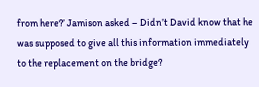from here?’ Jamison asked – Didn’t David know that he was supposed to give all this information immediately to the replacement on the bridge?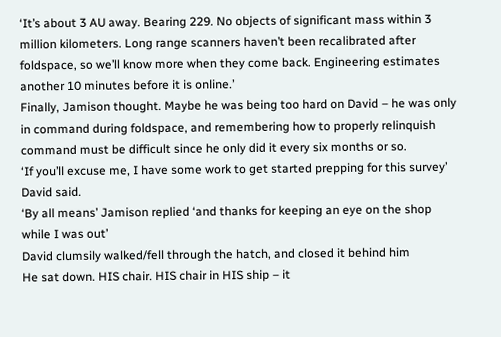‘It’s about 3 AU away. Bearing 229. No objects of significant mass within 3 million kilometers. Long range scanners haven’t been recalibrated after foldspace, so we’ll know more when they come back. Engineering estimates another 10 minutes before it is online.’
Finally, Jamison thought. Maybe he was being too hard on David – he was only in command during foldspace, and remembering how to properly relinquish command must be difficult since he only did it every six months or so.
‘If you’ll excuse me, I have some work to get started prepping for this survey’ David said.
‘By all means’ Jamison replied ‘and thanks for keeping an eye on the shop while I was out’
David clumsily walked/fell through the hatch, and closed it behind him
He sat down. HIS chair. HIS chair in HIS ship – it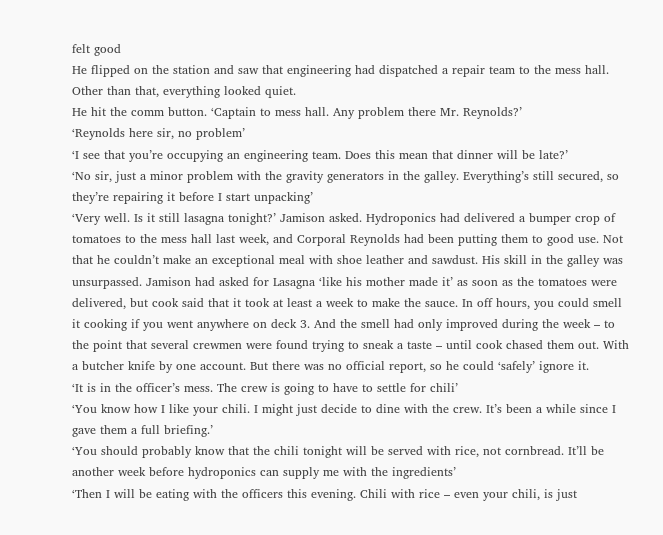felt good
He flipped on the station and saw that engineering had dispatched a repair team to the mess hall. Other than that, everything looked quiet.
He hit the comm button. ‘Captain to mess hall. Any problem there Mr. Reynolds?’
‘Reynolds here sir, no problem’
‘I see that you’re occupying an engineering team. Does this mean that dinner will be late?’
‘No sir, just a minor problem with the gravity generators in the galley. Everything’s still secured, so they’re repairing it before I start unpacking’
‘Very well. Is it still lasagna tonight?’ Jamison asked. Hydroponics had delivered a bumper crop of tomatoes to the mess hall last week, and Corporal Reynolds had been putting them to good use. Not that he couldn’t make an exceptional meal with shoe leather and sawdust. His skill in the galley was unsurpassed. Jamison had asked for Lasagna ‘like his mother made it’ as soon as the tomatoes were delivered, but cook said that it took at least a week to make the sauce. In off hours, you could smell it cooking if you went anywhere on deck 3. And the smell had only improved during the week – to the point that several crewmen were found trying to sneak a taste – until cook chased them out. With a butcher knife by one account. But there was no official report, so he could ‘safely’ ignore it.
‘It is in the officer’s mess. The crew is going to have to settle for chili’
‘You know how I like your chili. I might just decide to dine with the crew. It’s been a while since I gave them a full briefing.’
‘You should probably know that the chili tonight will be served with rice, not cornbread. It’ll be another week before hydroponics can supply me with the ingredients’
‘Then I will be eating with the officers this evening. Chili with rice – even your chili, is just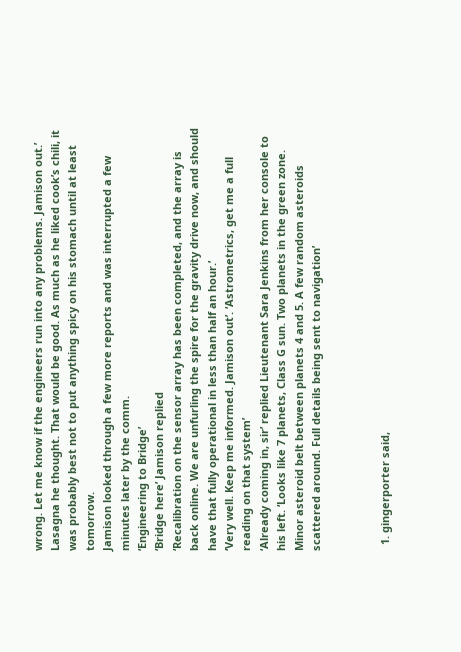wrong. Let me know if the engineers run into any problems. Jamison out.’
Lasagna he thought. That would be good. As much as he liked cook’s chili, it was probably best not to put anything spicy on his stomach until at least tomorrow.
Jamison looked through a few more reports and was interrupted a few minutes later by the comm.
‘Engineering to Bridge’
‘Bridge here’ Jamison replied
‘Recalibration on the sensor array has been completed, and the array is back online. We are unfurling the spire for the gravity drive now, and should have that fully operational in less than half an hour.’
‘Very well. Keep me informed. Jamison out’. ‘Astrometrics, get me a full reading on that system’
‘Already coming in, sir’ replied Lieutenant Sara Jenkins from her console to his left. ‘Looks like 7 planets, Class G sun. Two planets in the green zone. Minor asteroid belt between planets 4 and 5. A few random asteroids scattered around. Full details being sent to navigation’



  1. gingerporter said,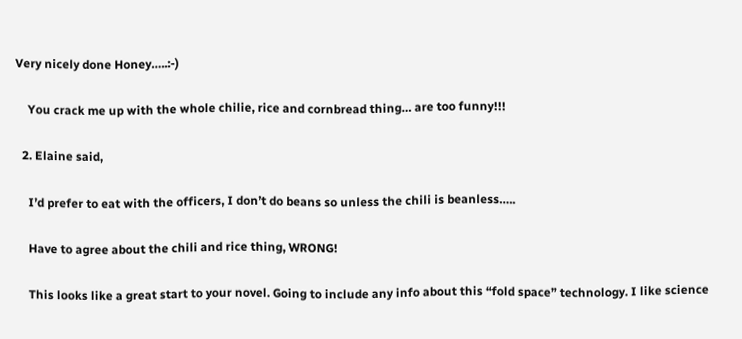Very nicely done Honey…..:-)

    You crack me up with the whole chilie, rice and cornbread thing… are too funny!!!

  2. Elaine said,

    I’d prefer to eat with the officers, I don’t do beans so unless the chili is beanless…..

    Have to agree about the chili and rice thing, WRONG!

    This looks like a great start to your novel. Going to include any info about this “fold space” technology. I like science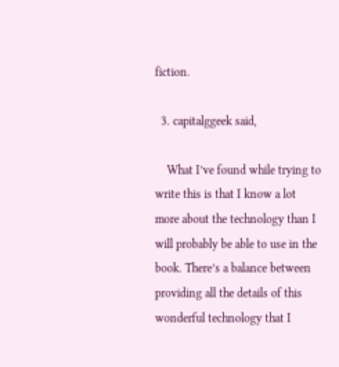fiction.

  3. capitalggeek said,

    What I’ve found while trying to write this is that I know a lot more about the technology than I will probably be able to use in the book. There’s a balance between providing all the details of this wonderful technology that I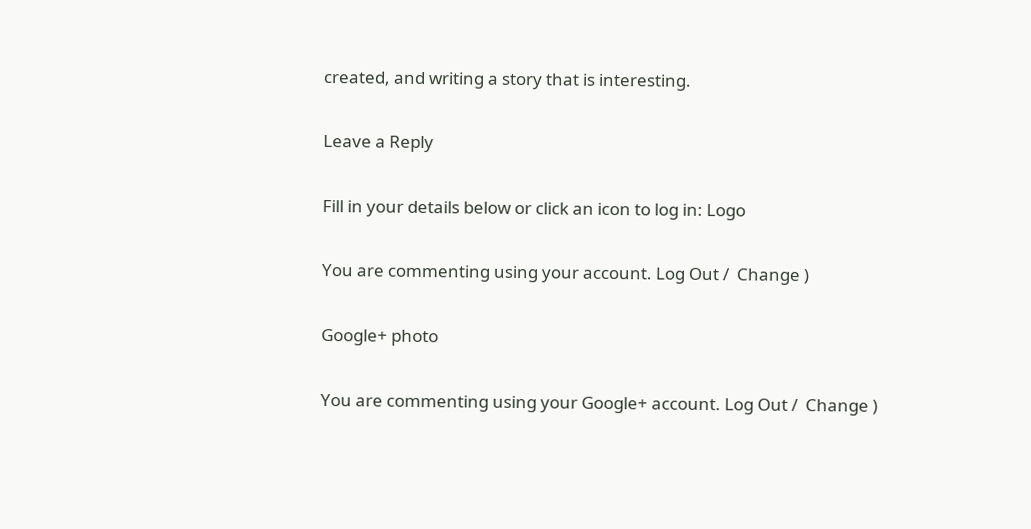created, and writing a story that is interesting.

Leave a Reply

Fill in your details below or click an icon to log in: Logo

You are commenting using your account. Log Out /  Change )

Google+ photo

You are commenting using your Google+ account. Log Out /  Change )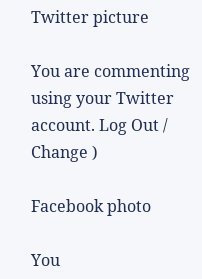Twitter picture

You are commenting using your Twitter account. Log Out /  Change )

Facebook photo

You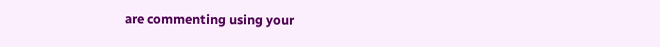are commenting using your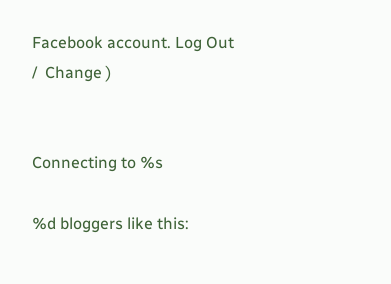Facebook account. Log Out /  Change )


Connecting to %s

%d bloggers like this: